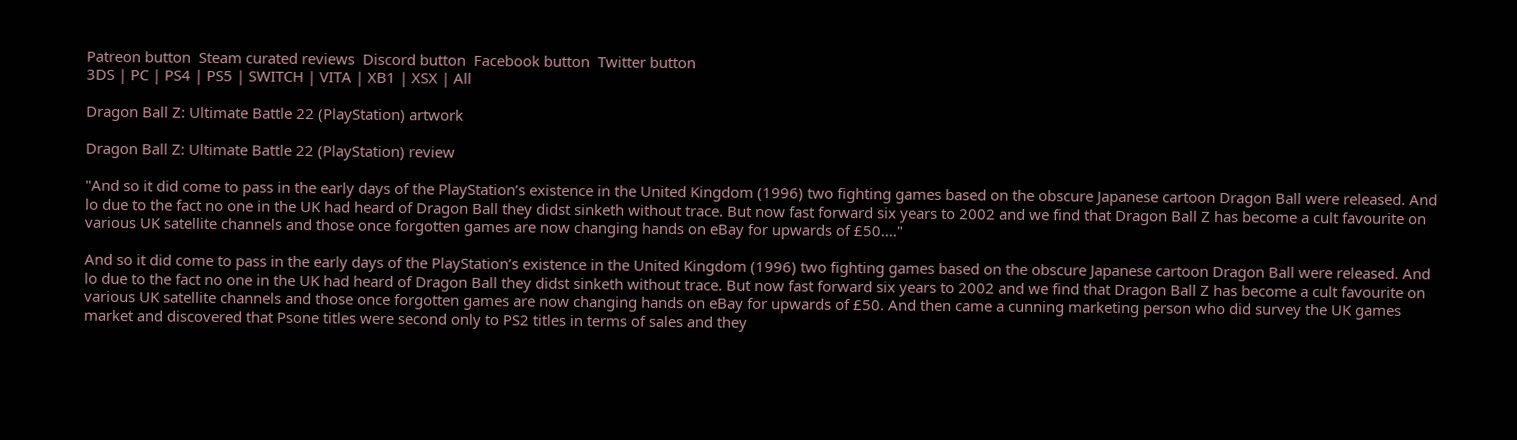Patreon button  Steam curated reviews  Discord button  Facebook button  Twitter button
3DS | PC | PS4 | PS5 | SWITCH | VITA | XB1 | XSX | All

Dragon Ball Z: Ultimate Battle 22 (PlayStation) artwork

Dragon Ball Z: Ultimate Battle 22 (PlayStation) review

"And so it did come to pass in the early days of the PlayStation’s existence in the United Kingdom (1996) two fighting games based on the obscure Japanese cartoon Dragon Ball were released. And lo due to the fact no one in the UK had heard of Dragon Ball they didst sinketh without trace. But now fast forward six years to 2002 and we find that Dragon Ball Z has become a cult favourite on various UK satellite channels and those once forgotten games are now changing hands on eBay for upwards of £50...."

And so it did come to pass in the early days of the PlayStation’s existence in the United Kingdom (1996) two fighting games based on the obscure Japanese cartoon Dragon Ball were released. And lo due to the fact no one in the UK had heard of Dragon Ball they didst sinketh without trace. But now fast forward six years to 2002 and we find that Dragon Ball Z has become a cult favourite on various UK satellite channels and those once forgotten games are now changing hands on eBay for upwards of £50. And then came a cunning marketing person who did survey the UK games market and discovered that Psone titles were second only to PS2 titles in terms of sales and they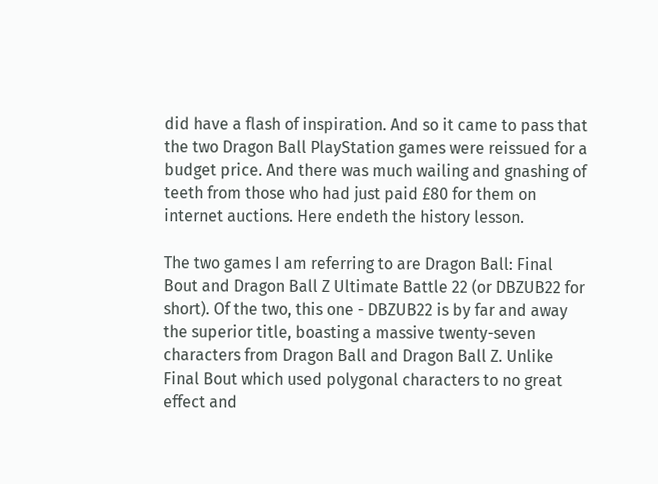did have a flash of inspiration. And so it came to pass that the two Dragon Ball PlayStation games were reissued for a budget price. And there was much wailing and gnashing of teeth from those who had just paid £80 for them on internet auctions. Here endeth the history lesson.

The two games I am referring to are Dragon Ball: Final Bout and Dragon Ball Z Ultimate Battle 22 (or DBZUB22 for short). Of the two, this one - DBZUB22 is by far and away the superior title, boasting a massive twenty-seven characters from Dragon Ball and Dragon Ball Z. Unlike Final Bout which used polygonal characters to no great effect and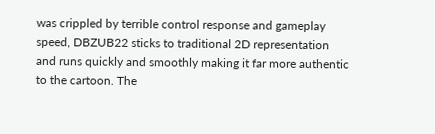was crippled by terrible control response and gameplay speed, DBZUB22 sticks to traditional 2D representation and runs quickly and smoothly making it far more authentic to the cartoon. The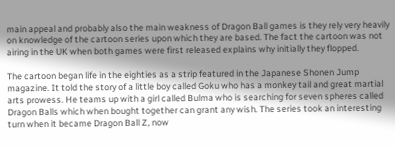main appeal and probably also the main weakness of Dragon Ball games is they rely very heavily on knowledge of the cartoon series upon which they are based. The fact the cartoon was not airing in the UK when both games were first released explains why initially they flopped.

The cartoon began life in the eighties as a strip featured in the Japanese Shonen Jump magazine. It told the story of a little boy called Goku who has a monkey tail and great martial arts prowess. He teams up with a girl called Bulma who is searching for seven spheres called Dragon Balls which when bought together can grant any wish. The series took an interesting turn when it became Dragon Ball Z, now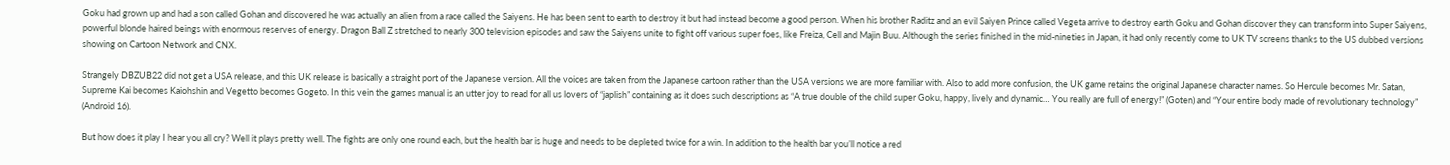Goku had grown up and had a son called Gohan and discovered he was actually an alien from a race called the Saiyens. He has been sent to earth to destroy it but had instead become a good person. When his brother Raditz and an evil Saiyen Prince called Vegeta arrive to destroy earth Goku and Gohan discover they can transform into Super Saiyens, powerful blonde haired beings with enormous reserves of energy. Dragon Ball Z stretched to nearly 300 television episodes and saw the Saiyens unite to fight off various super foes, like Freiza, Cell and Majin Buu. Although the series finished in the mid-nineties in Japan, it had only recently come to UK TV screens thanks to the US dubbed versions showing on Cartoon Network and CNX.

Strangely DBZUB22 did not get a USA release, and this UK release is basically a straight port of the Japanese version. All the voices are taken from the Japanese cartoon rather than the USA versions we are more familiar with. Also to add more confusion, the UK game retains the original Japanese character names. So Hercule becomes Mr. Satan, Supreme Kai becomes Kaiohshin and Vegetto becomes Gogeto. In this vein the games manual is an utter joy to read for all us lovers of “japlish” containing as it does such descriptions as “A true double of the child super Goku, happy, lively and dynamic… You really are full of energy!” (Goten) and “Your entire body made of revolutionary technology” (Android 16).

But how does it play I hear you all cry? Well it plays pretty well. The fights are only one round each, but the health bar is huge and needs to be depleted twice for a win. In addition to the health bar you’ll notice a red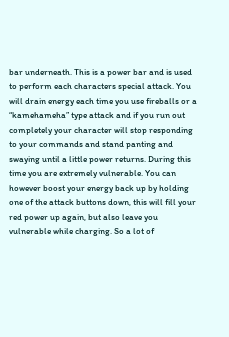bar underneath. This is a power bar and is used to perform each characters special attack. You will drain energy each time you use fireballs or a “kamehameha” type attack and if you run out completely your character will stop responding to your commands and stand panting and swaying until a little power returns. During this time you are extremely vulnerable. You can however boost your energy back up by holding one of the attack buttons down, this will fill your red power up again, but also leave you vulnerable while charging. So a lot of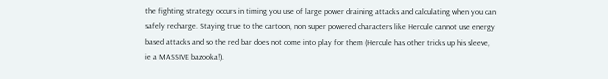the fighting strategy occurs in timing you use of large power draining attacks and calculating when you can safely recharge. Staying true to the cartoon, non super powered characters like Hercule cannot use energy based attacks and so the red bar does not come into play for them (Hercule has other tricks up his sleeve, ie a MASSIVE bazooka!).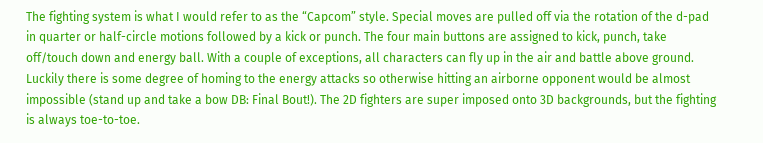The fighting system is what I would refer to as the “Capcom” style. Special moves are pulled off via the rotation of the d-pad in quarter or half-circle motions followed by a kick or punch. The four main buttons are assigned to kick, punch, take off/touch down and energy ball. With a couple of exceptions, all characters can fly up in the air and battle above ground. Luckily there is some degree of homing to the energy attacks so otherwise hitting an airborne opponent would be almost impossible (stand up and take a bow DB: Final Bout!). The 2D fighters are super imposed onto 3D backgrounds, but the fighting is always toe-to-toe.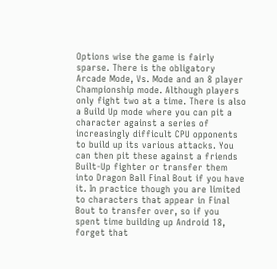Options wise the game is fairly sparse. There is the obligatory Arcade Mode, Vs. Mode and an 8 player Championship mode. Although players only fight two at a time. There is also a Build Up mode where you can pit a character against a series of increasingly difficult CPU opponents to build up its various attacks. You can then pit these against a friends Built-Up fighter or transfer them into Dragon Ball Final Bout if you have it. In practice though you are limited to characters that appear in Final Bout to transfer over, so if you spent time building up Android 18, forget that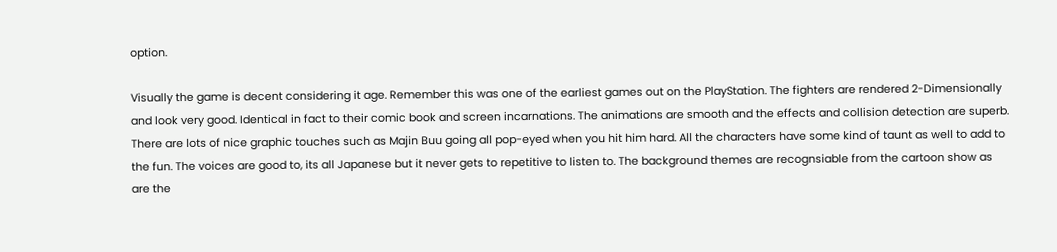option.

Visually the game is decent considering it age. Remember this was one of the earliest games out on the PlayStation. The fighters are rendered 2-Dimensionally and look very good. Identical in fact to their comic book and screen incarnations. The animations are smooth and the effects and collision detection are superb. There are lots of nice graphic touches such as Majin Buu going all pop-eyed when you hit him hard. All the characters have some kind of taunt as well to add to the fun. The voices are good to, its all Japanese but it never gets to repetitive to listen to. The background themes are recognsiable from the cartoon show as are the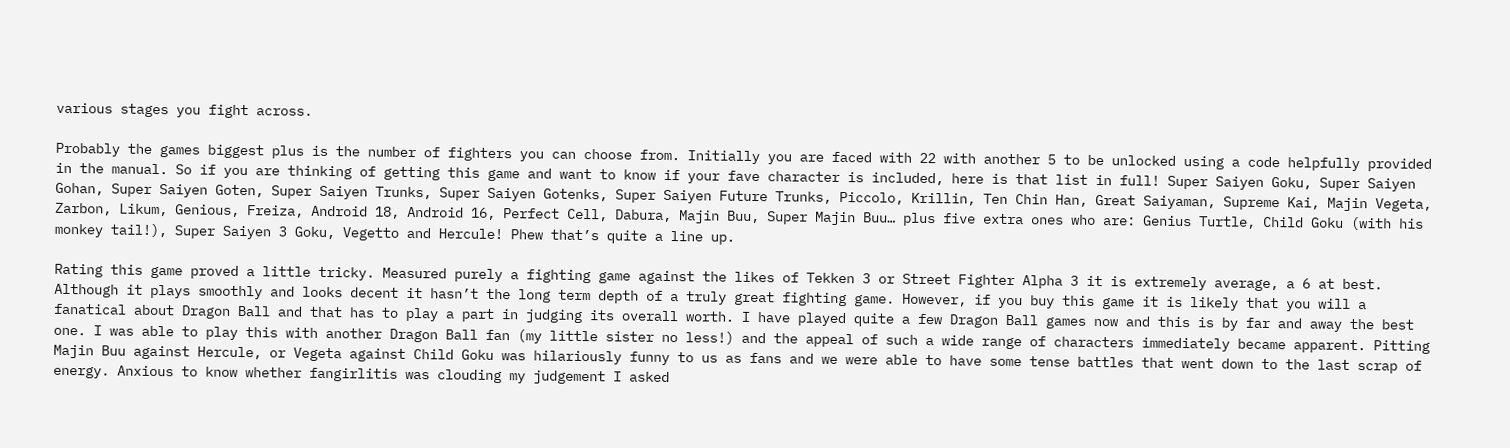various stages you fight across.

Probably the games biggest plus is the number of fighters you can choose from. Initially you are faced with 22 with another 5 to be unlocked using a code helpfully provided in the manual. So if you are thinking of getting this game and want to know if your fave character is included, here is that list in full! Super Saiyen Goku, Super Saiyen Gohan, Super Saiyen Goten, Super Saiyen Trunks, Super Saiyen Gotenks, Super Saiyen Future Trunks, Piccolo, Krillin, Ten Chin Han, Great Saiyaman, Supreme Kai, Majin Vegeta, Zarbon, Likum, Genious, Freiza, Android 18, Android 16, Perfect Cell, Dabura, Majin Buu, Super Majin Buu… plus five extra ones who are: Genius Turtle, Child Goku (with his monkey tail!), Super Saiyen 3 Goku, Vegetto and Hercule! Phew that’s quite a line up.

Rating this game proved a little tricky. Measured purely a fighting game against the likes of Tekken 3 or Street Fighter Alpha 3 it is extremely average, a 6 at best. Although it plays smoothly and looks decent it hasn’t the long term depth of a truly great fighting game. However, if you buy this game it is likely that you will a fanatical about Dragon Ball and that has to play a part in judging its overall worth. I have played quite a few Dragon Ball games now and this is by far and away the best one. I was able to play this with another Dragon Ball fan (my little sister no less!) and the appeal of such a wide range of characters immediately became apparent. Pitting Majin Buu against Hercule, or Vegeta against Child Goku was hilariously funny to us as fans and we were able to have some tense battles that went down to the last scrap of energy. Anxious to know whether fangirlitis was clouding my judgement I asked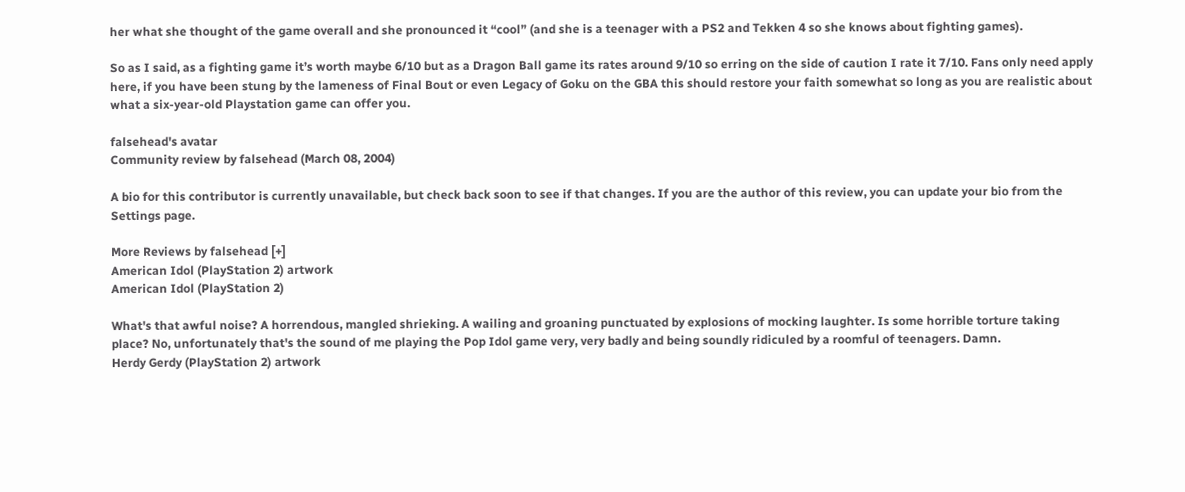her what she thought of the game overall and she pronounced it “cool” (and she is a teenager with a PS2 and Tekken 4 so she knows about fighting games).

So as I said, as a fighting game it’s worth maybe 6/10 but as a Dragon Ball game its rates around 9/10 so erring on the side of caution I rate it 7/10. Fans only need apply here, if you have been stung by the lameness of Final Bout or even Legacy of Goku on the GBA this should restore your faith somewhat so long as you are realistic about what a six-year-old Playstation game can offer you.

falsehead's avatar
Community review by falsehead (March 08, 2004)

A bio for this contributor is currently unavailable, but check back soon to see if that changes. If you are the author of this review, you can update your bio from the Settings page.

More Reviews by falsehead [+]
American Idol (PlayStation 2) artwork
American Idol (PlayStation 2)

What's that awful noise? A horrendous, mangled shrieking. A wailing and groaning punctuated by explosions of mocking laughter. Is some horrible torture taking place? No, unfortunately that's the sound of me playing the Pop Idol game very, very badly and being soundly ridiculed by a roomful of teenagers. Damn.
Herdy Gerdy (PlayStation 2) artwork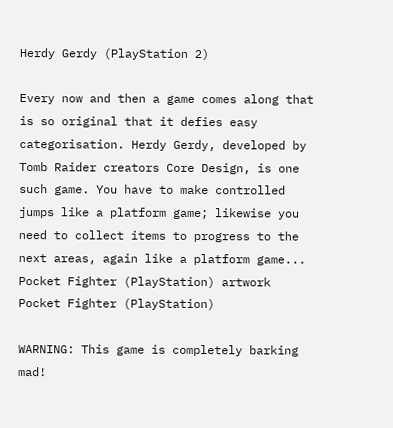Herdy Gerdy (PlayStation 2)

Every now and then a game comes along that is so original that it defies easy categorisation. Herdy Gerdy, developed by Tomb Raider creators Core Design, is one such game. You have to make controlled jumps like a platform game; likewise you need to collect items to progress to the next areas, again like a platform game...
Pocket Fighter (PlayStation) artwork
Pocket Fighter (PlayStation)

WARNING: This game is completely barking mad!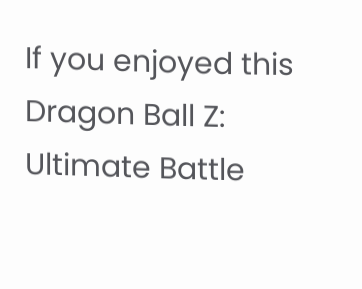If you enjoyed this Dragon Ball Z: Ultimate Battle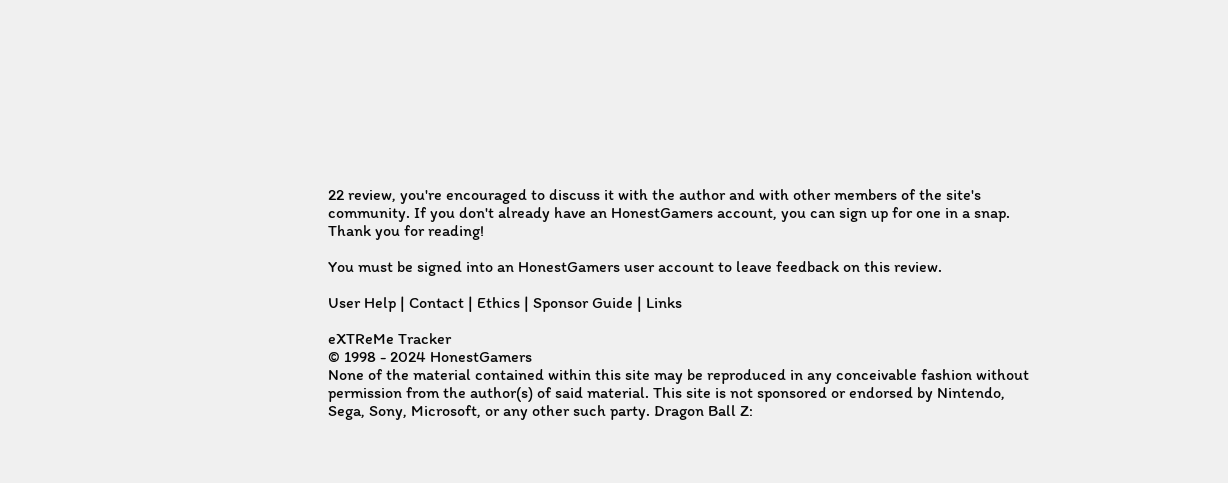22 review, you're encouraged to discuss it with the author and with other members of the site's community. If you don't already have an HonestGamers account, you can sign up for one in a snap. Thank you for reading!

You must be signed into an HonestGamers user account to leave feedback on this review.

User Help | Contact | Ethics | Sponsor Guide | Links

eXTReMe Tracker
© 1998 - 2024 HonestGamers
None of the material contained within this site may be reproduced in any conceivable fashion without permission from the author(s) of said material. This site is not sponsored or endorsed by Nintendo, Sega, Sony, Microsoft, or any other such party. Dragon Ball Z: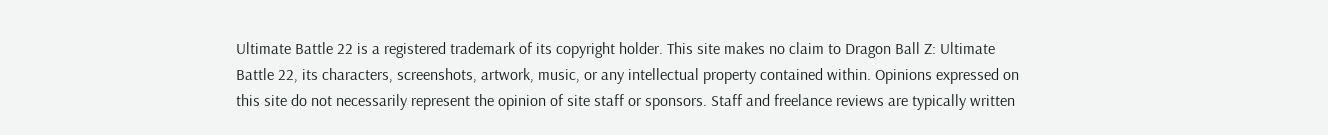Ultimate Battle 22 is a registered trademark of its copyright holder. This site makes no claim to Dragon Ball Z: Ultimate Battle 22, its characters, screenshots, artwork, music, or any intellectual property contained within. Opinions expressed on this site do not necessarily represent the opinion of site staff or sponsors. Staff and freelance reviews are typically written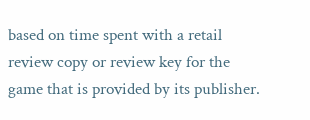based on time spent with a retail review copy or review key for the game that is provided by its publisher.